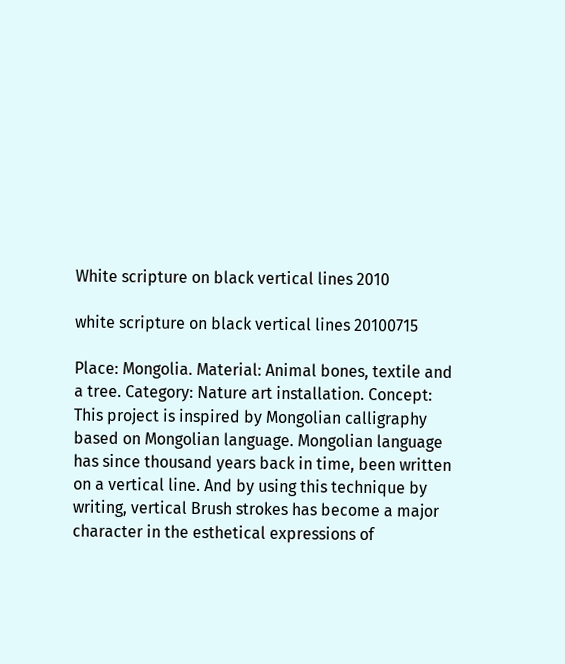White scripture on black vertical lines 2010

white scripture on black vertical lines 20100715

Place: Mongolia. Material: Animal bones, textile and a tree. Category: Nature art installation. Concept: This project is inspired by Mongolian calligraphy based on Mongolian language. Mongolian language has since thousand years back in time, been written on a vertical line. And by using this technique by writing, vertical Brush strokes has become a major character in the esthetical expressions of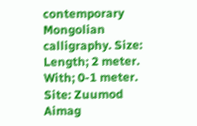contemporary Mongolian calligraphy. Size: Length; 2 meter. With; 0-1 meter. Site: Zuumod Aimag